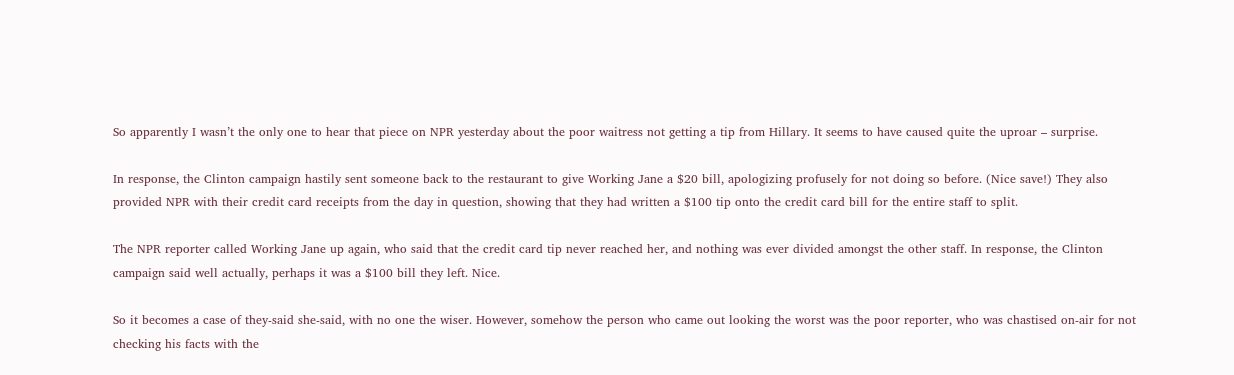So apparently I wasn’t the only one to hear that piece on NPR yesterday about the poor waitress not getting a tip from Hillary. It seems to have caused quite the uproar – surprise.

In response, the Clinton campaign hastily sent someone back to the restaurant to give Working Jane a $20 bill, apologizing profusely for not doing so before. (Nice save!) They also provided NPR with their credit card receipts from the day in question, showing that they had written a $100 tip onto the credit card bill for the entire staff to split.

The NPR reporter called Working Jane up again, who said that the credit card tip never reached her, and nothing was ever divided amongst the other staff. In response, the Clinton campaign said well actually, perhaps it was a $100 bill they left. Nice.

So it becomes a case of they-said she-said, with no one the wiser. However, somehow the person who came out looking the worst was the poor reporter, who was chastised on-air for not checking his facts with the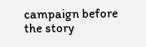campaign before the story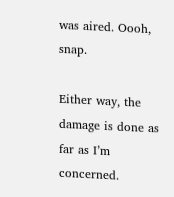was aired. Oooh, snap.

Either way, the damage is done as far as I’m concerned.